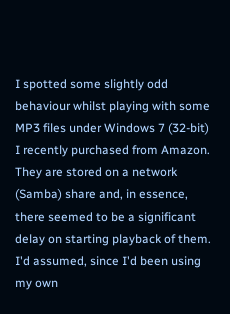I spotted some slightly odd behaviour whilst playing with some MP3 files under Windows 7 (32-bit) I recently purchased from Amazon. They are stored on a network (Samba) share and, in essence, there seemed to be a significant delay on starting playback of them. I'd assumed, since I'd been using my own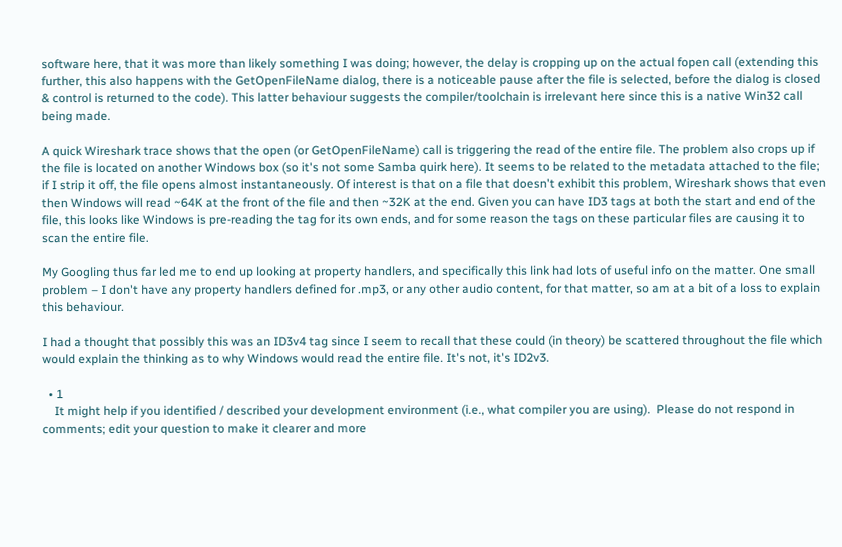software here, that it was more than likely something I was doing; however, the delay is cropping up on the actual fopen call (extending this further, this also happens with the GetOpenFileName dialog, there is a noticeable pause after the file is selected, before the dialog is closed & control is returned to the code). This latter behaviour suggests the compiler/toolchain is irrelevant here since this is a native Win32 call being made.

A quick Wireshark trace shows that the open (or GetOpenFileName) call is triggering the read of the entire file. The problem also crops up if the file is located on another Windows box (so it's not some Samba quirk here). It seems to be related to the metadata attached to the file; if I strip it off, the file opens almost instantaneously. Of interest is that on a file that doesn't exhibit this problem, Wireshark shows that even then Windows will read ~64K at the front of the file and then ~32K at the end. Given you can have ID3 tags at both the start and end of the file, this looks like Windows is pre-reading the tag for its own ends, and for some reason the tags on these particular files are causing it to scan the entire file.

My Googling thus far led me to end up looking at property handlers, and specifically this link had lots of useful info on the matter. One small problem – I don't have any property handlers defined for .mp3, or any other audio content, for that matter, so am at a bit of a loss to explain this behaviour.

I had a thought that possibly this was an ID3v4 tag since I seem to recall that these could (in theory) be scattered throughout the file which would explain the thinking as to why Windows would read the entire file. It's not, it's ID2v3.

  • 1
    It might help if you identified / described your development environment (i.e., what compiler you are using).  Please do not respond in comments; edit your question to make it clearer and more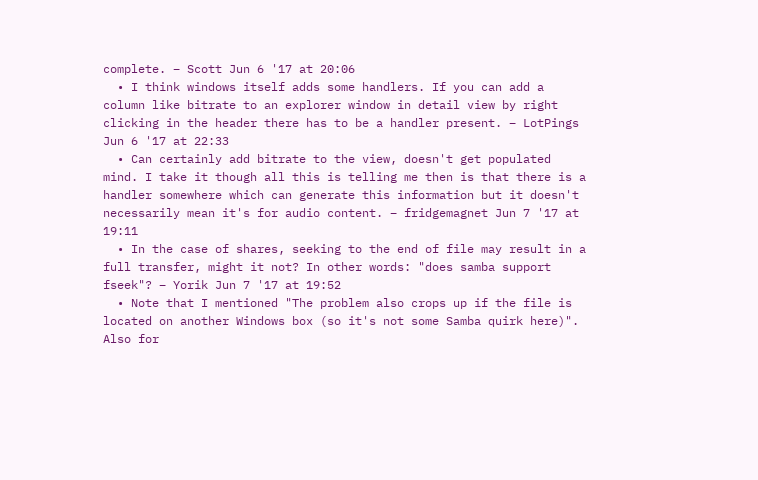complete. – Scott Jun 6 '17 at 20:06
  • I think windows itself adds some handlers. If you can add a column like bitrate to an explorer window in detail view by right clicking in the header there has to be a handler present. – LotPings Jun 6 '17 at 22:33
  • Can certainly add bitrate to the view, doesn't get populated mind. I take it though all this is telling me then is that there is a handler somewhere which can generate this information but it doesn't necessarily mean it's for audio content. – fridgemagnet Jun 7 '17 at 19:11
  • In the case of shares, seeking to the end of file may result in a full transfer, might it not? In other words: "does samba support fseek"? – Yorik Jun 7 '17 at 19:52
  • Note that I mentioned "The problem also crops up if the file is located on another Windows box (so it's not some Samba quirk here)". Also for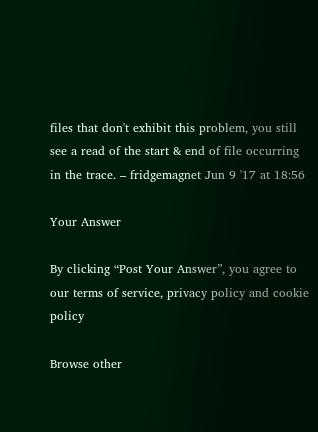files that don't exhibit this problem, you still see a read of the start & end of file occurring in the trace. – fridgemagnet Jun 9 '17 at 18:56

Your Answer

By clicking “Post Your Answer”, you agree to our terms of service, privacy policy and cookie policy

Browse other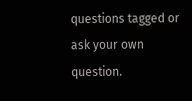questions tagged or ask your own question.